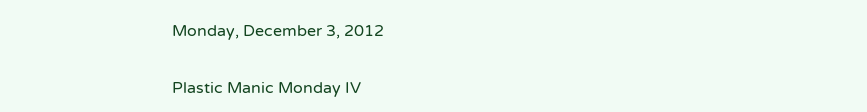Monday, December 3, 2012

Plastic Manic Monday IV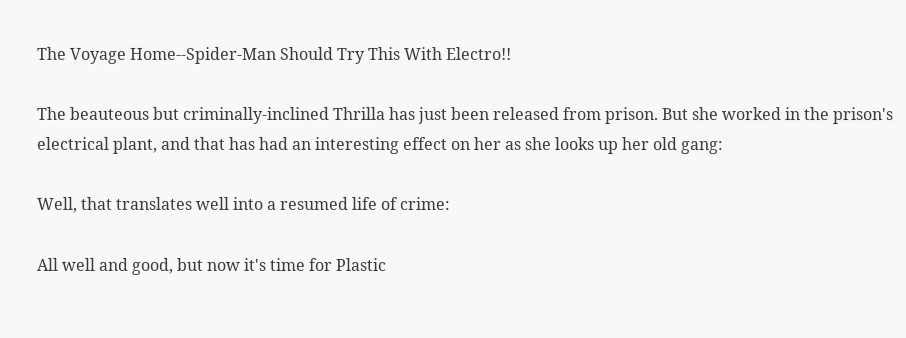The Voyage Home--Spider-Man Should Try This With Electro!!

The beauteous but criminally-inclined Thrilla has just been released from prison. But she worked in the prison's electrical plant, and that has had an interesting effect on her as she looks up her old gang:

Well, that translates well into a resumed life of crime:

All well and good, but now it's time for Plastic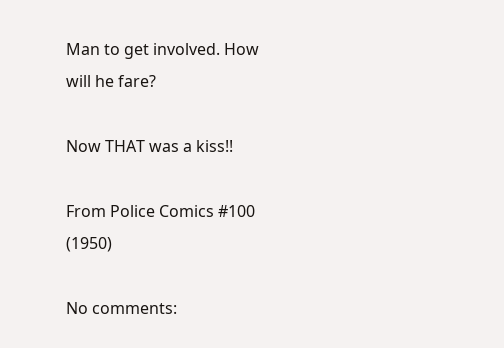Man to get involved. How will he fare?

Now THAT was a kiss!!

From Police Comics #100 (1950)

No comments: